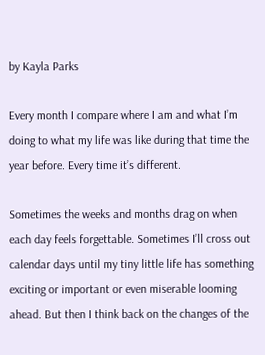by Kayla Parks

Every month I compare where I am and what I’m doing to what my life was like during that time the year before. Every time it’s different.

Sometimes the weeks and months drag on when each day feels forgettable. Sometimes I’ll cross out calendar days until my tiny little life has something exciting or important or even miserable looming ahead. But then I think back on the changes of the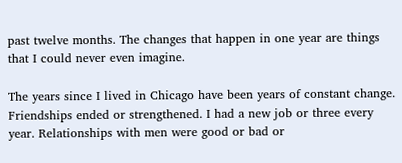past twelve months. The changes that happen in one year are things that I could never even imagine.

The years since I lived in Chicago have been years of constant change. Friendships ended or strengthened. I had a new job or three every year. Relationships with men were good or bad or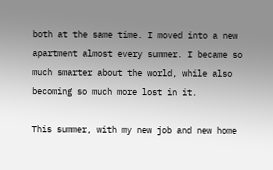both at the same time. I moved into a new apartment almost every summer. I became so much smarter about the world, while also becoming so much more lost in it.

This summer, with my new job and new home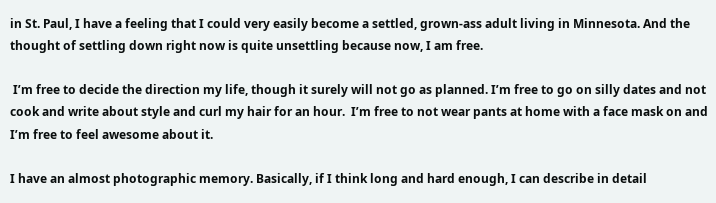in St. Paul, I have a feeling that I could very easily become a settled, grown-ass adult living in Minnesota. And the thought of settling down right now is quite unsettling because now, I am free.

 I’m free to decide the direction my life, though it surely will not go as planned. I’m free to go on silly dates and not cook and write about style and curl my hair for an hour.  I’m free to not wear pants at home with a face mask on and I’m free to feel awesome about it.

I have an almost photographic memory. Basically, if I think long and hard enough, I can describe in detail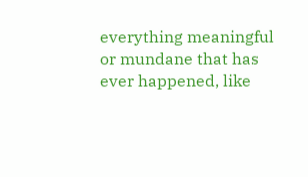everything meaningful or mundane that has ever happened, like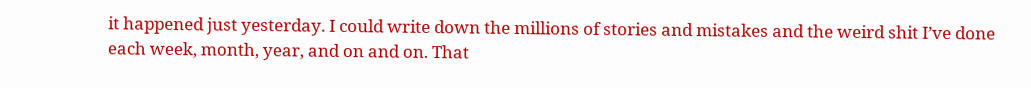it happened just yesterday. I could write down the millions of stories and mistakes and the weird shit I’ve done each week, month, year, and on and on. That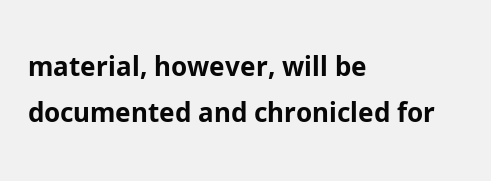material, however, will be documented and chronicled for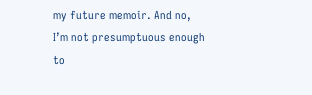my future memoir. And no, I’m not presumptuous enough to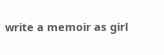write a memoir as girl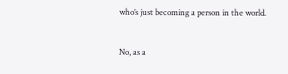who’s just becoming a person in the world.

No, as a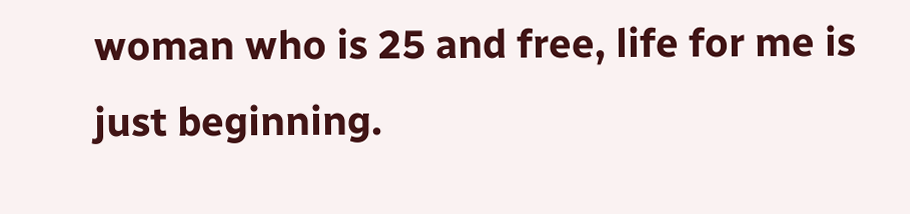woman who is 25 and free, life for me is just beginning.